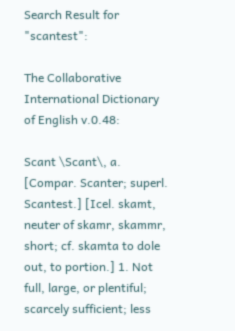Search Result for "scantest":

The Collaborative International Dictionary of English v.0.48:

Scant \Scant\, a. [Compar. Scanter; superl. Scantest.] [Icel. skamt, neuter of skamr, skammr, short; cf. skamta to dole out, to portion.] 1. Not full, large, or plentiful; scarcely sufficient; less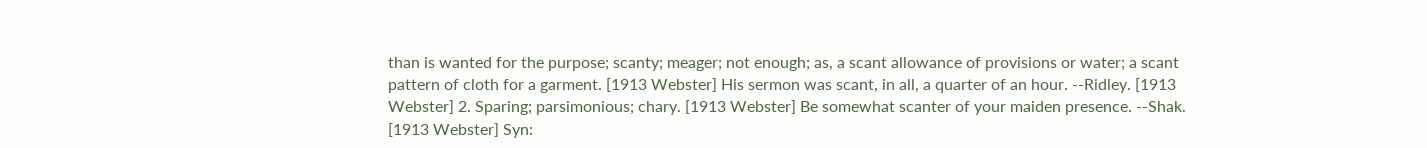than is wanted for the purpose; scanty; meager; not enough; as, a scant allowance of provisions or water; a scant pattern of cloth for a garment. [1913 Webster] His sermon was scant, in all, a quarter of an hour. --Ridley. [1913 Webster] 2. Sparing; parsimonious; chary. [1913 Webster] Be somewhat scanter of your maiden presence. --Shak. [1913 Webster] Syn: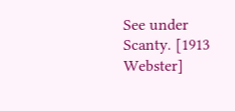See under Scanty. [1913 Webster]